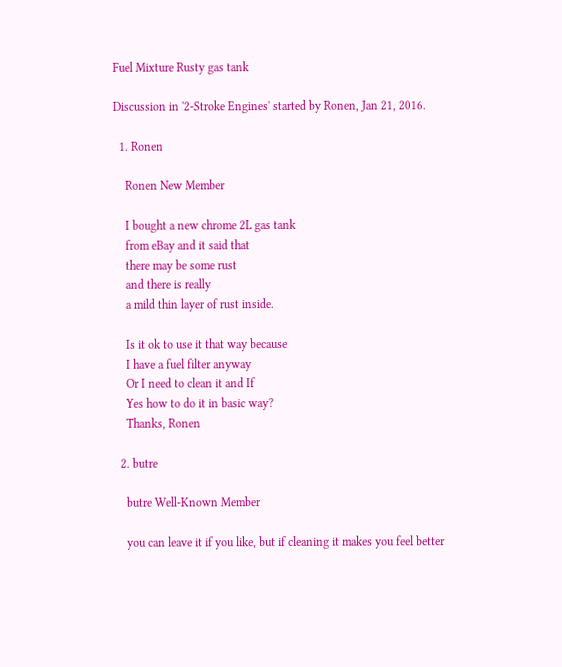Fuel Mixture Rusty gas tank

Discussion in '2-Stroke Engines' started by Ronen, Jan 21, 2016.

  1. Ronen

    Ronen New Member

    I bought a new chrome 2L gas tank
    from eBay and it said that
    there may be some rust
    and there is really
    a mild thin layer of rust inside.

    Is it ok to use it that way because
    I have a fuel filter anyway
    Or I need to clean it and If
    Yes how to do it in basic way?
    Thanks, Ronen

  2. butre

    butre Well-Known Member

    you can leave it if you like, but if cleaning it makes you feel better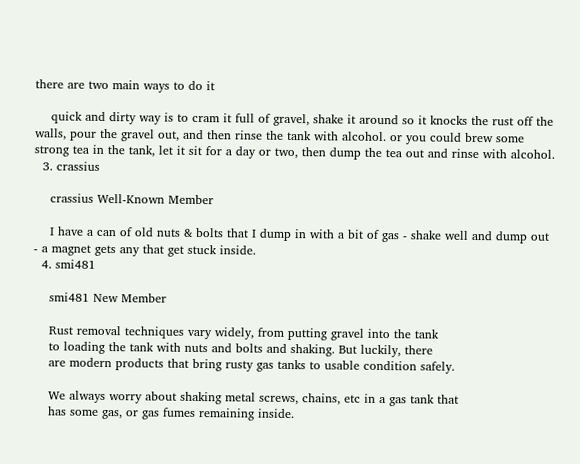there are two main ways to do it

    quick and dirty way is to cram it full of gravel, shake it around so it knocks the rust off the walls, pour the gravel out, and then rinse the tank with alcohol. or you could brew some strong tea in the tank, let it sit for a day or two, then dump the tea out and rinse with alcohol.
  3. crassius

    crassius Well-Known Member

    I have a can of old nuts & bolts that I dump in with a bit of gas - shake well and dump out - a magnet gets any that get stuck inside.
  4. smi481

    smi481 New Member

    Rust removal techniques vary widely, from putting gravel into the tank
    to loading the tank with nuts and bolts and shaking. But luckily, there
    are modern products that bring rusty gas tanks to usable condition safely.

    We always worry about shaking metal screws, chains, etc in a gas tank that
    has some gas, or gas fumes remaining inside.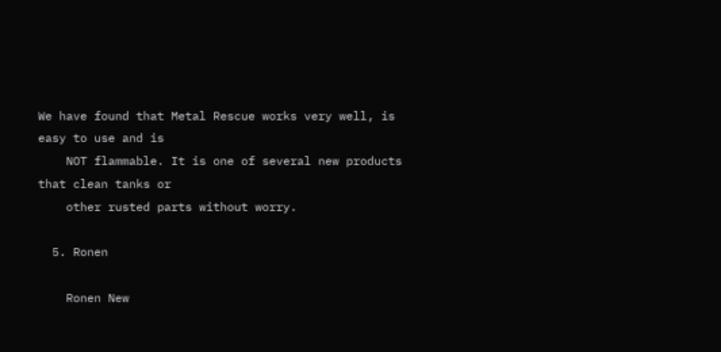We have found that Metal Rescue works very well, is easy to use and is
    NOT flammable. It is one of several new products that clean tanks or
    other rusted parts without worry.

  5. Ronen

    Ronen New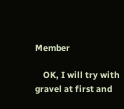Member

    OK, I will try with gravel at first and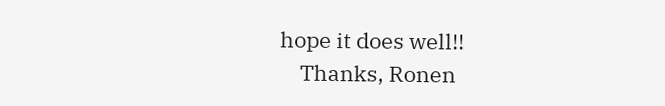hope it does well!!
    Thanks, Ronen